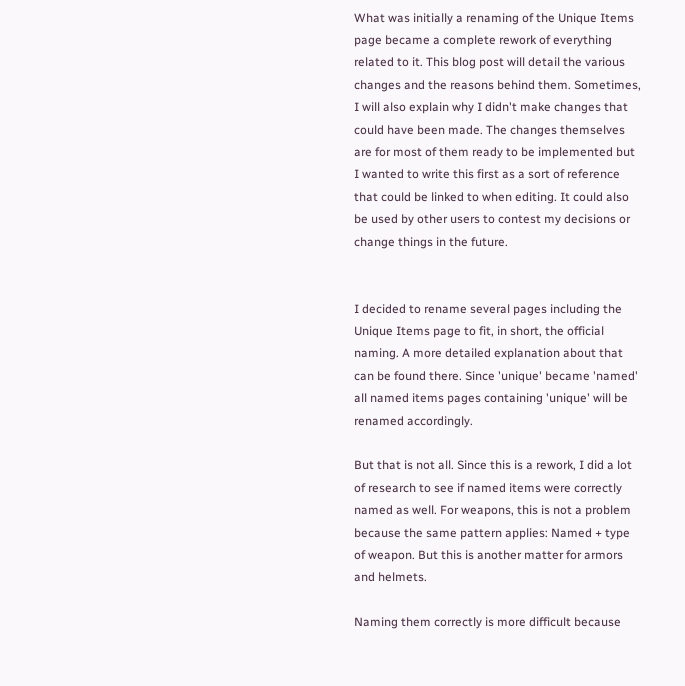What was initially a renaming of the Unique Items page became a complete rework of everything related to it. This blog post will detail the various changes and the reasons behind them. Sometimes, I will also explain why I didn't make changes that could have been made. The changes themselves are for most of them ready to be implemented but I wanted to write this first as a sort of reference that could be linked to when editing. It could also be used by other users to contest my decisions or change things in the future.


I decided to rename several pages including the Unique Items page to fit, in short, the official naming. A more detailed explanation about that can be found there. Since 'unique' became 'named' all named items pages containing 'unique' will be renamed accordingly.

But that is not all. Since this is a rework, I did a lot of research to see if named items were correctly named as well. For weapons, this is not a problem because the same pattern applies: Named + type of weapon. But this is another matter for armors and helmets.

Naming them correctly is more difficult because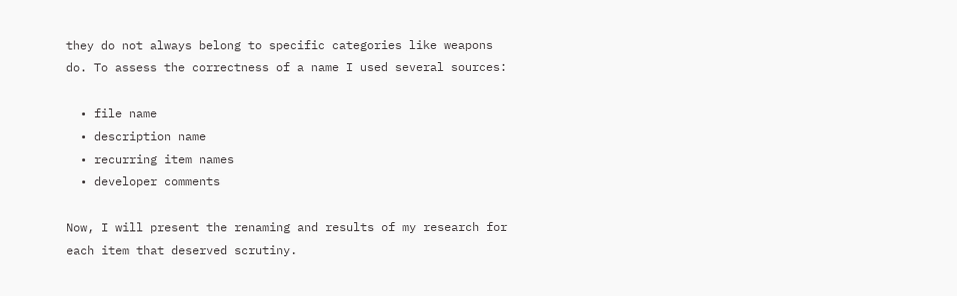they do not always belong to specific categories like weapons do. To assess the correctness of a name I used several sources:

  • file name
  • description name
  • recurring item names
  • developer comments

Now, I will present the renaming and results of my research for each item that deserved scrutiny.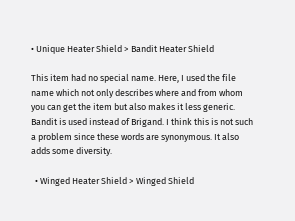• Unique Heater Shield > Bandit Heater Shield

This item had no special name. Here, I used the file name which not only describes where and from whom you can get the item but also makes it less generic. Bandit is used instead of Brigand. I think this is not such a problem since these words are synonymous. It also adds some diversity.

  • Winged Heater Shield > Winged Shield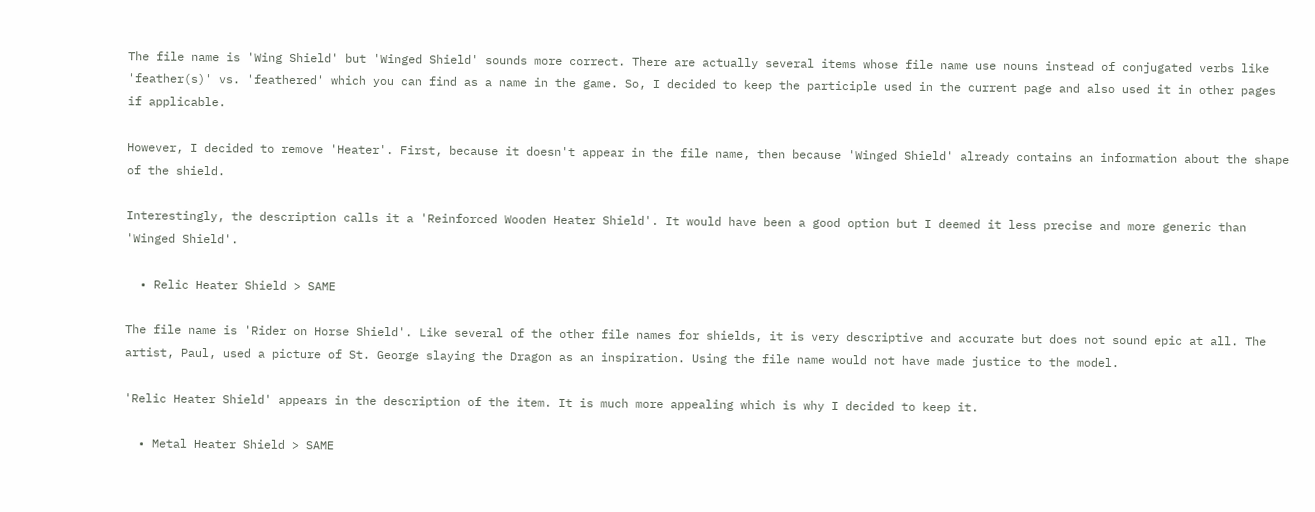The file name is 'Wing Shield' but 'Winged Shield' sounds more correct. There are actually several items whose file name use nouns instead of conjugated verbs like 'feather(s)' vs. 'feathered' which you can find as a name in the game. So, I decided to keep the participle used in the current page and also used it in other pages if applicable.

However, I decided to remove 'Heater'. First, because it doesn't appear in the file name, then because 'Winged Shield' already contains an information about the shape of the shield.

Interestingly, the description calls it a 'Reinforced Wooden Heater Shield'. It would have been a good option but I deemed it less precise and more generic than 'Winged Shield'.

  • Relic Heater Shield > SAME

The file name is 'Rider on Horse Shield'. Like several of the other file names for shields, it is very descriptive and accurate but does not sound epic at all. The artist, Paul, used a picture of St. George slaying the Dragon as an inspiration. Using the file name would not have made justice to the model.

'Relic Heater Shield' appears in the description of the item. It is much more appealing which is why I decided to keep it.

  • Metal Heater Shield > SAME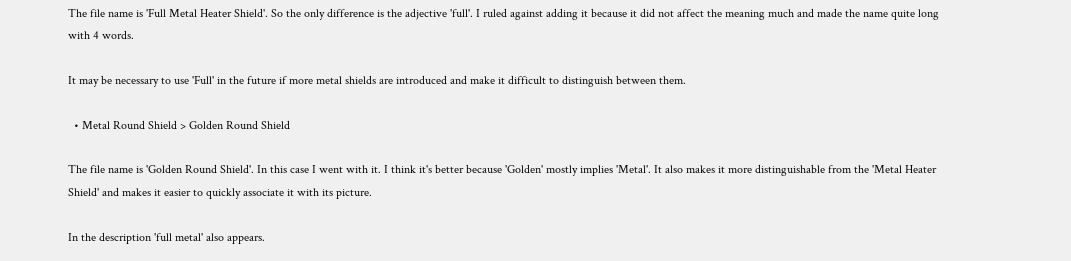The file name is 'Full Metal Heater Shield'. So the only difference is the adjective 'full'. I ruled against adding it because it did not affect the meaning much and made the name quite long with 4 words.

It may be necessary to use 'Full' in the future if more metal shields are introduced and make it difficult to distinguish between them.

  • Metal Round Shield > Golden Round Shield

The file name is 'Golden Round Shield'. In this case I went with it. I think it's better because 'Golden' mostly implies 'Metal'. It also makes it more distinguishable from the 'Metal Heater Shield' and makes it easier to quickly associate it with its picture.

In the description 'full metal' also appears.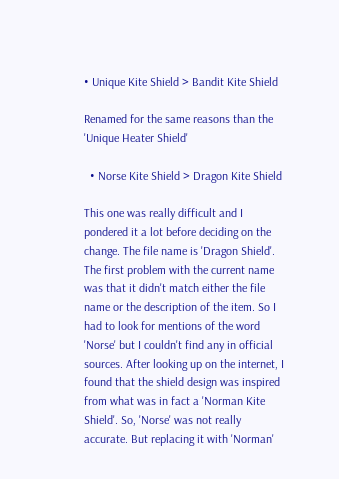• Unique Kite Shield > Bandit Kite Shield

Renamed for the same reasons than the 'Unique Heater Shield'

  • Norse Kite Shield > Dragon Kite Shield

This one was really difficult and I pondered it a lot before deciding on the change. The file name is 'Dragon Shield'. The first problem with the current name was that it didn't match either the file name or the description of the item. So I had to look for mentions of the word 'Norse' but I couldn't find any in official sources. After looking up on the internet, I found that the shield design was inspired from what was in fact a 'Norman Kite Shield'. So, 'Norse' was not really accurate. But replacing it with 'Norman'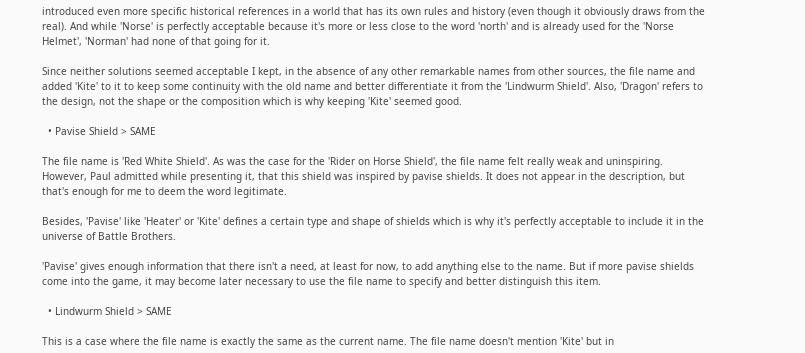introduced even more specific historical references in a world that has its own rules and history (even though it obviously draws from the real). And while 'Norse' is perfectly acceptable because it's more or less close to the word 'north' and is already used for the 'Norse Helmet', 'Norman' had none of that going for it.

Since neither solutions seemed acceptable I kept, in the absence of any other remarkable names from other sources, the file name and added 'Kite' to it to keep some continuity with the old name and better differentiate it from the 'Lindwurm Shield'. Also, 'Dragon' refers to the design, not the shape or the composition which is why keeping 'Kite' seemed good.

  • Pavise Shield > SAME

The file name is 'Red White Shield'. As was the case for the 'Rider on Horse Shield', the file name felt really weak and uninspiring. However, Paul admitted while presenting it, that this shield was inspired by pavise shields. It does not appear in the description, but that's enough for me to deem the word legitimate.

Besides, 'Pavise' like 'Heater' or 'Kite' defines a certain type and shape of shields which is why it's perfectly acceptable to include it in the universe of Battle Brothers.

'Pavise' gives enough information that there isn't a need, at least for now, to add anything else to the name. But if more pavise shields come into the game, it may become later necessary to use the file name to specify and better distinguish this item.

  • Lindwurm Shield > SAME

This is a case where the file name is exactly the same as the current name. The file name doesn't mention 'Kite' but in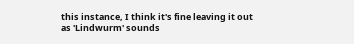this instance, I think it's fine leaving it out as 'Lindwurm' sounds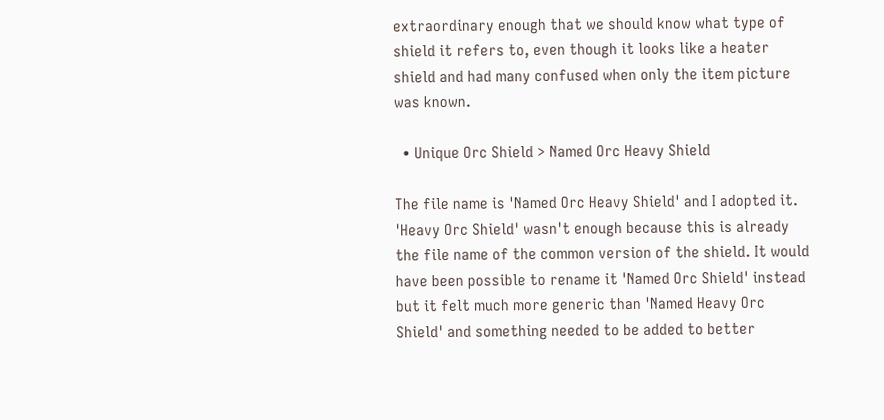extraordinary enough that we should know what type of shield it refers to, even though it looks like a heater shield and had many confused when only the item picture was known.

  • Unique Orc Shield > Named Orc Heavy Shield

The file name is 'Named Orc Heavy Shield' and I adopted it. 'Heavy Orc Shield' wasn't enough because this is already the file name of the common version of the shield. It would have been possible to rename it 'Named Orc Shield' instead but it felt much more generic than 'Named Heavy Orc Shield' and something needed to be added to better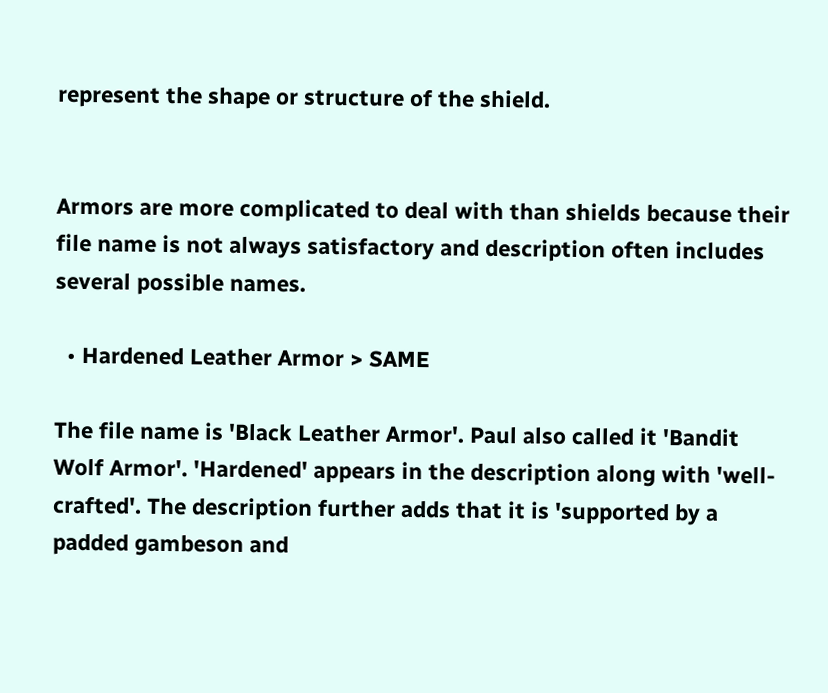represent the shape or structure of the shield.


Armors are more complicated to deal with than shields because their file name is not always satisfactory and description often includes several possible names.

  • Hardened Leather Armor > SAME

The file name is 'Black Leather Armor'. Paul also called it 'Bandit Wolf Armor'. 'Hardened' appears in the description along with 'well-crafted'. The description further adds that it is 'supported by a padded gambeson and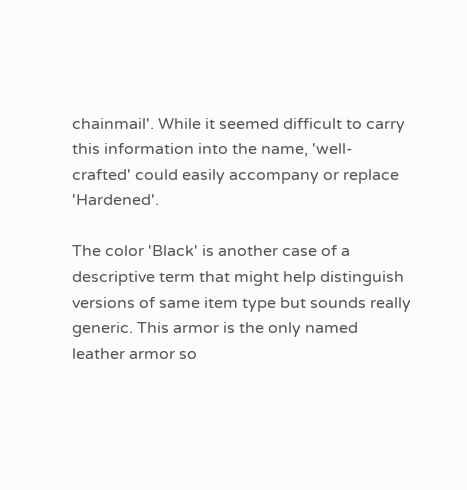chainmail'. While it seemed difficult to carry this information into the name, 'well-crafted' could easily accompany or replace 'Hardened'.

The color 'Black' is another case of a descriptive term that might help distinguish versions of same item type but sounds really generic. This armor is the only named leather armor so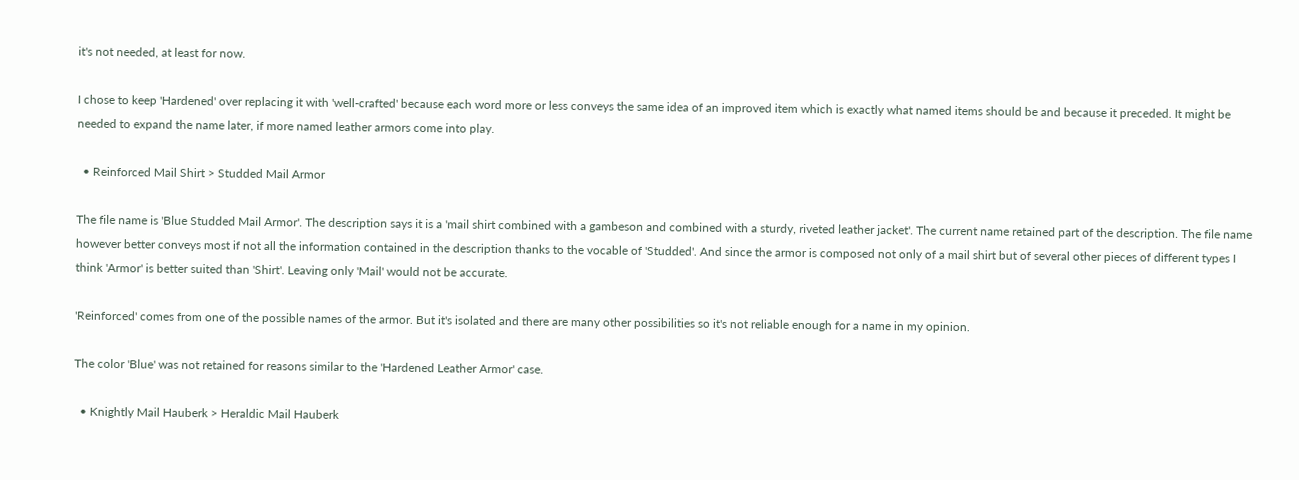it's not needed, at least for now.

I chose to keep 'Hardened' over replacing it with 'well-crafted' because each word more or less conveys the same idea of an improved item which is exactly what named items should be and because it preceded. It might be needed to expand the name later, if more named leather armors come into play.

  • Reinforced Mail Shirt > Studded Mail Armor

The file name is 'Blue Studded Mail Armor'. The description says it is a 'mail shirt combined with a gambeson and combined with a sturdy, riveted leather jacket'. The current name retained part of the description. The file name however better conveys most if not all the information contained in the description thanks to the vocable of 'Studded'. And since the armor is composed not only of a mail shirt but of several other pieces of different types I think 'Armor' is better suited than 'Shirt'. Leaving only 'Mail' would not be accurate.

'Reinforced' comes from one of the possible names of the armor. But it's isolated and there are many other possibilities so it's not reliable enough for a name in my opinion.

The color 'Blue' was not retained for reasons similar to the 'Hardened Leather Armor' case.

  • Knightly Mail Hauberk > Heraldic Mail Hauberk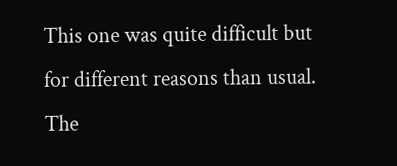This one was quite difficult but for different reasons than usual. The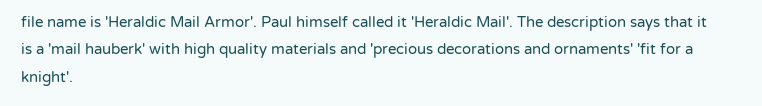file name is 'Heraldic Mail Armor'. Paul himself called it 'Heraldic Mail'. The description says that it is a 'mail hauberk' with high quality materials and 'precious decorations and ornaments' 'fit for a knight'.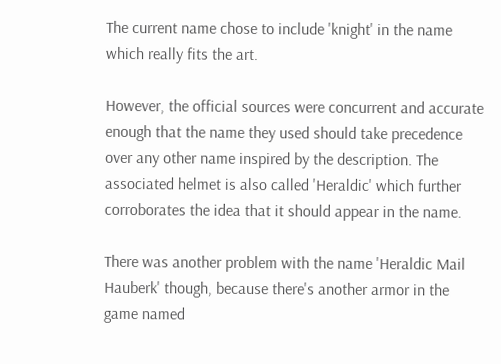The current name chose to include 'knight' in the name which really fits the art.

However, the official sources were concurrent and accurate enough that the name they used should take precedence over any other name inspired by the description. The associated helmet is also called 'Heraldic' which further corroborates the idea that it should appear in the name.

There was another problem with the name 'Heraldic Mail Hauberk' though, because there's another armor in the game named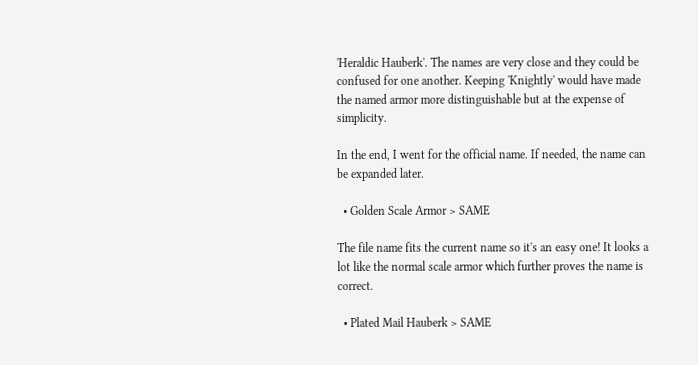'Heraldic Hauberk'. The names are very close and they could be confused for one another. Keeping 'Knightly' would have made the named armor more distinguishable but at the expense of simplicity.

In the end, I went for the official name. If needed, the name can be expanded later.

  • Golden Scale Armor > SAME

The file name fits the current name so it's an easy one! It looks a lot like the normal scale armor which further proves the name is correct.

  • Plated Mail Hauberk > SAME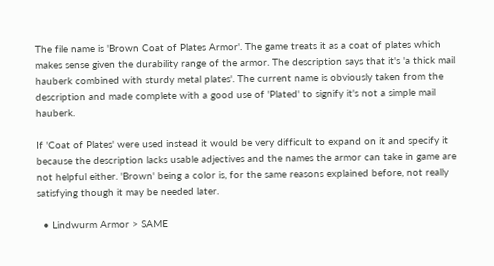The file name is 'Brown Coat of Plates Armor'. The game treats it as a coat of plates which makes sense given the durability range of the armor. The description says that it's 'a thick mail hauberk combined with sturdy metal plates'. The current name is obviously taken from the description and made complete with a good use of 'Plated' to signify it's not a simple mail hauberk.

If 'Coat of Plates' were used instead it would be very difficult to expand on it and specify it because the description lacks usable adjectives and the names the armor can take in game are not helpful either. 'Brown' being a color is, for the same reasons explained before, not really satisfying though it may be needed later.

  • Lindwurm Armor > SAME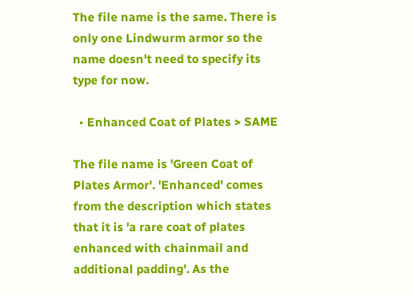The file name is the same. There is only one Lindwurm armor so the name doesn't need to specify its type for now.

  • Enhanced Coat of Plates > SAME

The file name is 'Green Coat of Plates Armor'. 'Enhanced' comes from the description which states that it is 'a rare coat of plates enhanced with chainmail and additional padding'. As the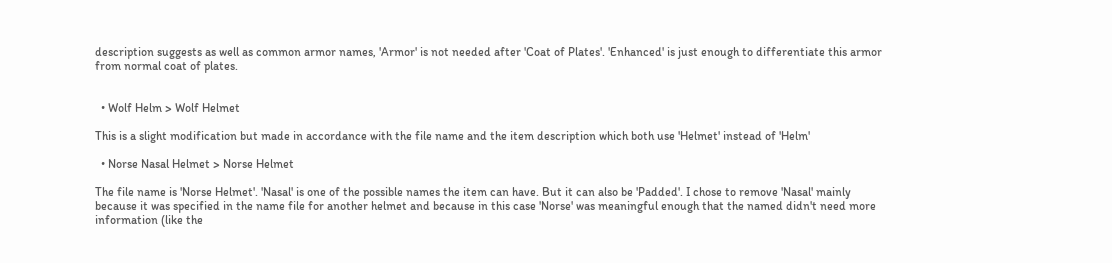description suggests as well as common armor names, 'Armor' is not needed after 'Coat of Plates'. 'Enhanced' is just enough to differentiate this armor from normal coat of plates.


  • Wolf Helm > Wolf Helmet

This is a slight modification but made in accordance with the file name and the item description which both use 'Helmet' instead of 'Helm'

  • Norse Nasal Helmet > Norse Helmet

The file name is 'Norse Helmet'. 'Nasal' is one of the possible names the item can have. But it can also be 'Padded'. I chose to remove 'Nasal' mainly because it was specified in the name file for another helmet and because in this case 'Norse' was meaningful enough that the named didn't need more information (like the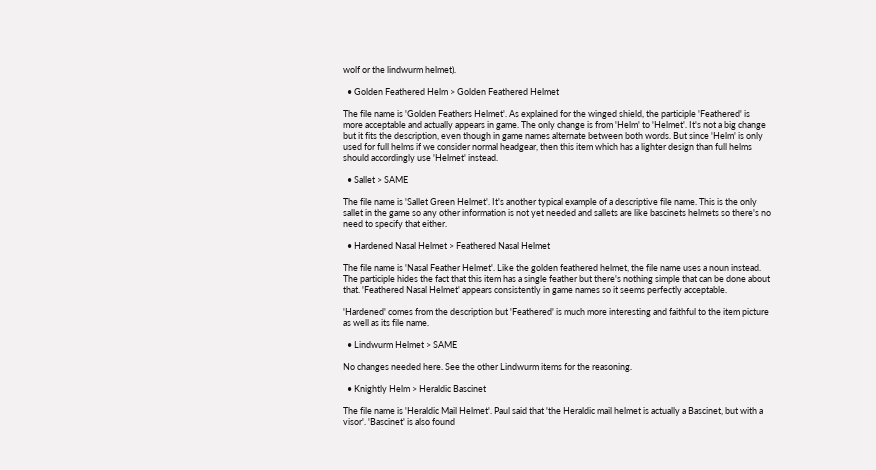wolf or the lindwurm helmet).

  • Golden Feathered Helm > Golden Feathered Helmet

The file name is 'Golden Feathers Helmet'. As explained for the winged shield, the participle 'Feathered' is more acceptable and actually appears in game. The only change is from 'Helm' to 'Helmet'. It's not a big change but it fits the description, even though in game names alternate between both words. But since 'Helm' is only used for full helms if we consider normal headgear, then this item which has a lighter design than full helms should accordingly use 'Helmet' instead.

  • Sallet > SAME

The file name is 'Sallet Green Helmet'. It's another typical example of a descriptive file name. This is the only sallet in the game so any other information is not yet needed and sallets are like bascinets helmets so there's no need to specify that either.

  • Hardened Nasal Helmet > Feathered Nasal Helmet

The file name is 'Nasal Feather Helmet'. Like the golden feathered helmet, the file name uses a noun instead. The participle hides the fact that this item has a single feather but there's nothing simple that can be done about that. 'Feathered Nasal Helmet' appears consistently in game names so it seems perfectly acceptable.

'Hardened' comes from the description but 'Feathered' is much more interesting and faithful to the item picture as well as its file name.

  • Lindwurm Helmet > SAME

No changes needed here. See the other Lindwurm items for the reasoning.

  • Knightly Helm > Heraldic Bascinet

The file name is 'Heraldic Mail Helmet'. Paul said that 'the Heraldic mail helmet is actually a Bascinet, but with a visor'. 'Bascinet' is also found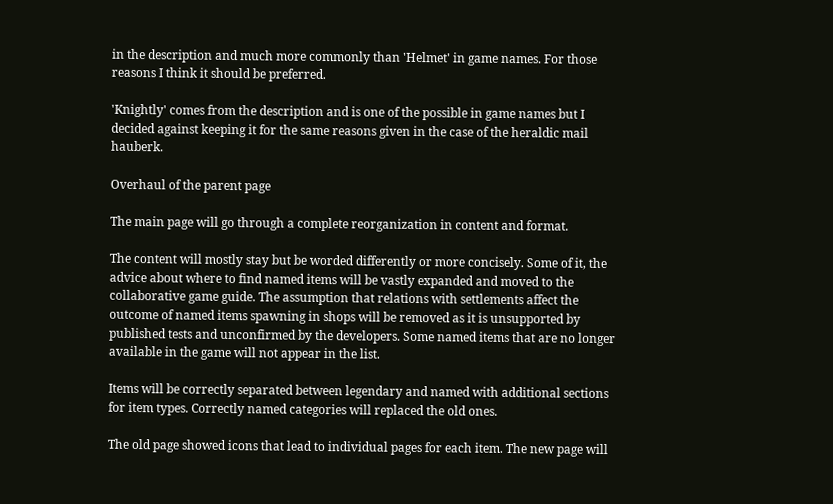in the description and much more commonly than 'Helmet' in game names. For those reasons I think it should be preferred.

'Knightly' comes from the description and is one of the possible in game names but I decided against keeping it for the same reasons given in the case of the heraldic mail hauberk.

Overhaul of the parent page

The main page will go through a complete reorganization in content and format.

The content will mostly stay but be worded differently or more concisely. Some of it, the advice about where to find named items will be vastly expanded and moved to the collaborative game guide. The assumption that relations with settlements affect the outcome of named items spawning in shops will be removed as it is unsupported by published tests and unconfirmed by the developers. Some named items that are no longer available in the game will not appear in the list.

Items will be correctly separated between legendary and named with additional sections for item types. Correctly named categories will replaced the old ones.

The old page showed icons that lead to individual pages for each item. The new page will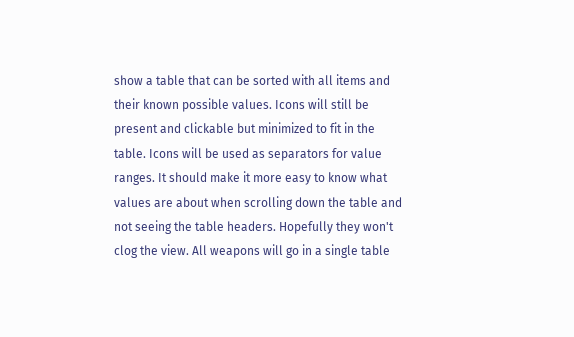show a table that can be sorted with all items and their known possible values. Icons will still be present and clickable but minimized to fit in the table. Icons will be used as separators for value ranges. It should make it more easy to know what values are about when scrolling down the table and not seeing the table headers. Hopefully they won't clog the view. All weapons will go in a single table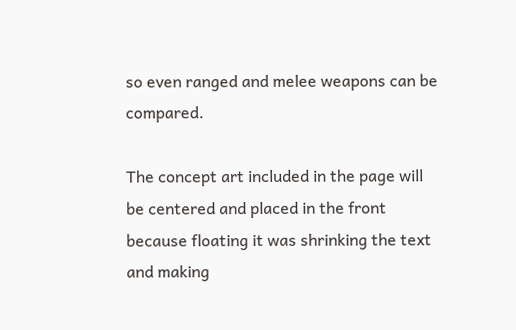so even ranged and melee weapons can be compared.

The concept art included in the page will be centered and placed in the front because floating it was shrinking the text and making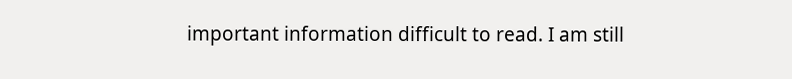important information difficult to read. I am still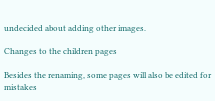undecided about adding other images.

Changes to the children pages

Besides the renaming, some pages will also be edited for mistakes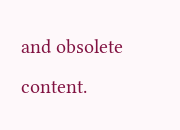and obsolete content.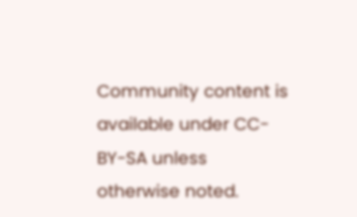Community content is available under CC-BY-SA unless otherwise noted.